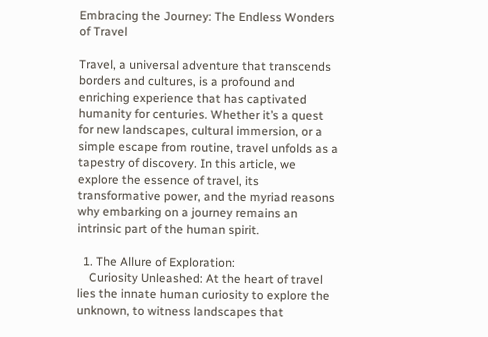Embracing the Journey: The Endless Wonders of Travel

Travel, a universal adventure that transcends borders and cultures, is a profound and enriching experience that has captivated humanity for centuries. Whether it’s a quest for new landscapes, cultural immersion, or a simple escape from routine, travel unfolds as a tapestry of discovery. In this article, we explore the essence of travel, its transformative power, and the myriad reasons why embarking on a journey remains an intrinsic part of the human spirit.

  1. The Allure of Exploration:
    Curiosity Unleashed: At the heart of travel lies the innate human curiosity to explore the unknown, to witness landscapes that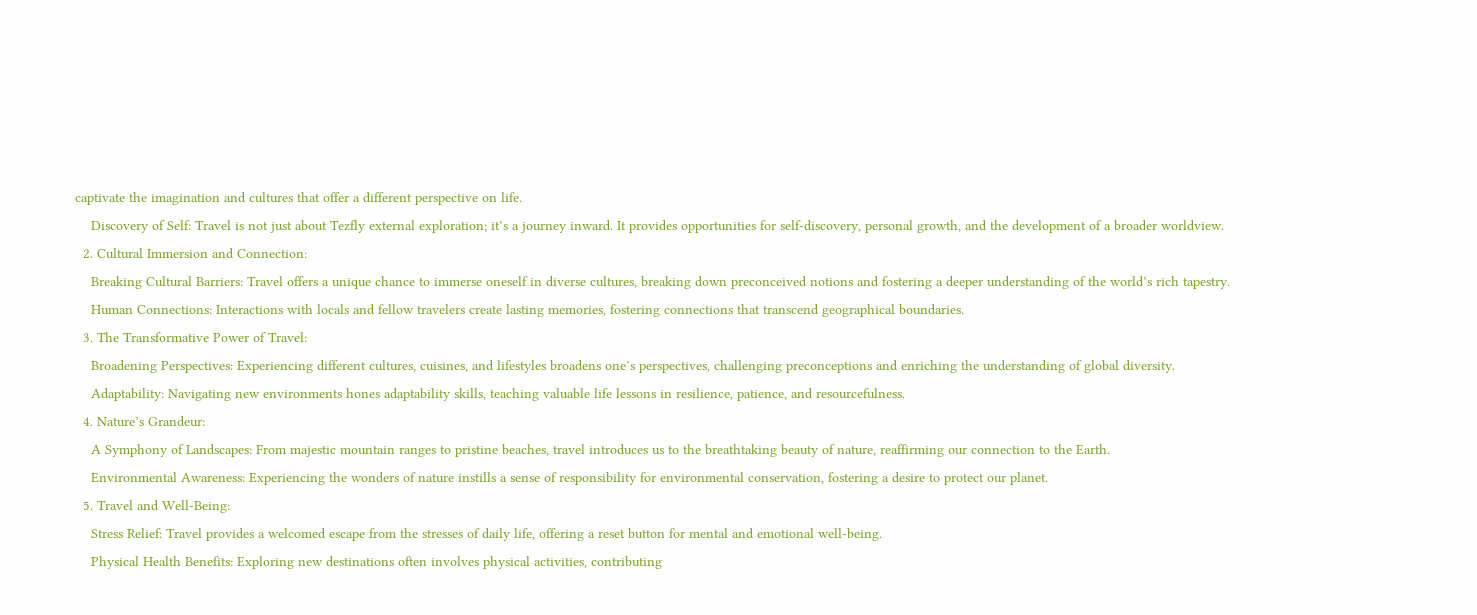captivate the imagination and cultures that offer a different perspective on life.
    Discovery of Self: Travel is not just about Tezfly external exploration; it’s a journey inward. It provides opportunities for self-discovery, personal growth, and the development of a broader worldview.
  2. Cultural Immersion and Connection:
    Breaking Cultural Barriers: Travel offers a unique chance to immerse oneself in diverse cultures, breaking down preconceived notions and fostering a deeper understanding of the world’s rich tapestry.
    Human Connections: Interactions with locals and fellow travelers create lasting memories, fostering connections that transcend geographical boundaries.
  3. The Transformative Power of Travel:
    Broadening Perspectives: Experiencing different cultures, cuisines, and lifestyles broadens one’s perspectives, challenging preconceptions and enriching the understanding of global diversity.
    Adaptability: Navigating new environments hones adaptability skills, teaching valuable life lessons in resilience, patience, and resourcefulness.
  4. Nature’s Grandeur:
    A Symphony of Landscapes: From majestic mountain ranges to pristine beaches, travel introduces us to the breathtaking beauty of nature, reaffirming our connection to the Earth.
    Environmental Awareness: Experiencing the wonders of nature instills a sense of responsibility for environmental conservation, fostering a desire to protect our planet.
  5. Travel and Well-Being:
    Stress Relief: Travel provides a welcomed escape from the stresses of daily life, offering a reset button for mental and emotional well-being.
    Physical Health Benefits: Exploring new destinations often involves physical activities, contributing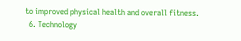to improved physical health and overall fitness.
  6. Technology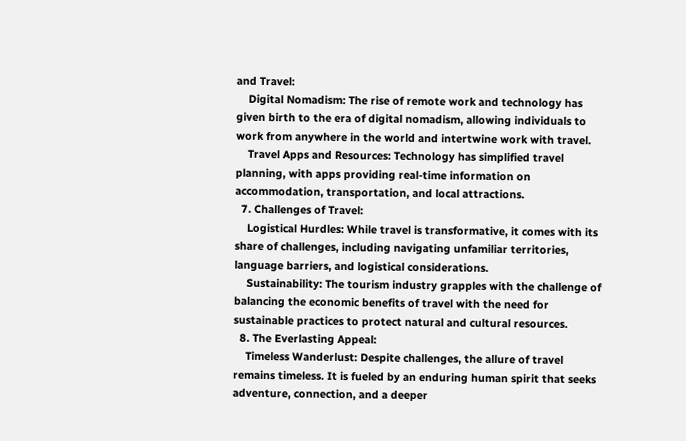and Travel:
    Digital Nomadism: The rise of remote work and technology has given birth to the era of digital nomadism, allowing individuals to work from anywhere in the world and intertwine work with travel.
    Travel Apps and Resources: Technology has simplified travel planning, with apps providing real-time information on accommodation, transportation, and local attractions.
  7. Challenges of Travel:
    Logistical Hurdles: While travel is transformative, it comes with its share of challenges, including navigating unfamiliar territories, language barriers, and logistical considerations.
    Sustainability: The tourism industry grapples with the challenge of balancing the economic benefits of travel with the need for sustainable practices to protect natural and cultural resources.
  8. The Everlasting Appeal:
    Timeless Wanderlust: Despite challenges, the allure of travel remains timeless. It is fueled by an enduring human spirit that seeks adventure, connection, and a deeper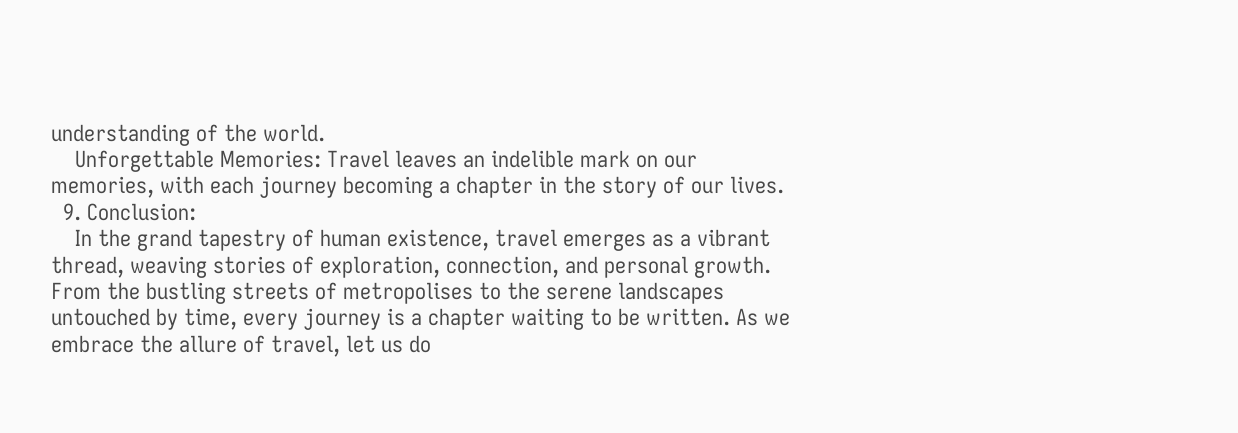understanding of the world.
    Unforgettable Memories: Travel leaves an indelible mark on our memories, with each journey becoming a chapter in the story of our lives.
  9. Conclusion:
    In the grand tapestry of human existence, travel emerges as a vibrant thread, weaving stories of exploration, connection, and personal growth. From the bustling streets of metropolises to the serene landscapes untouched by time, every journey is a chapter waiting to be written. As we embrace the allure of travel, let us do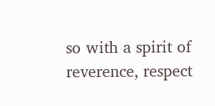so with a spirit of reverence, respect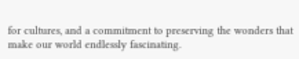for cultures, and a commitment to preserving the wonders that make our world endlessly fascinating.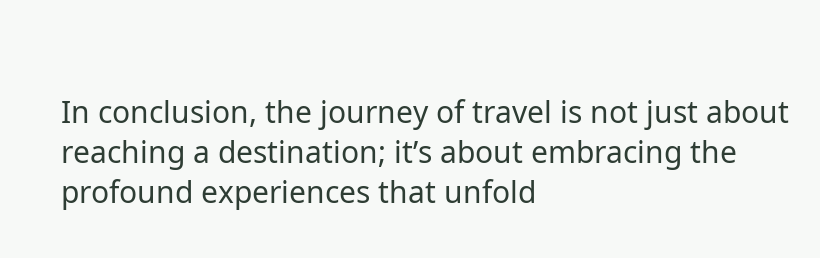In conclusion, the journey of travel is not just about reaching a destination; it’s about embracing the profound experiences that unfold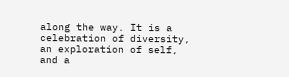along the way. It is a celebration of diversity, an exploration of self, and a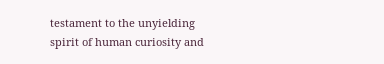testament to the unyielding spirit of human curiosity and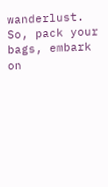wanderlust. So, pack your bags, embark on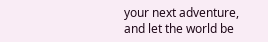your next adventure, and let the world be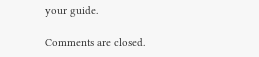your guide.

Comments are closed.